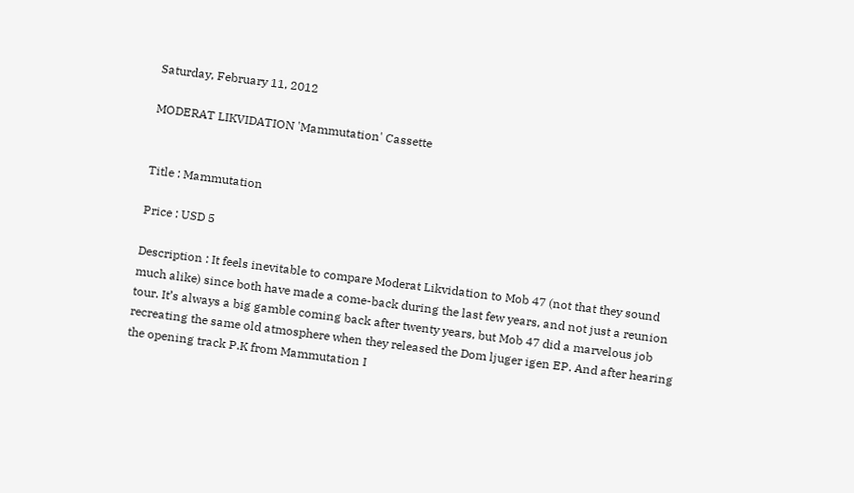Saturday, February 11, 2012

MODERAT LIKVIDATION 'Mammutation' Cassette


Title : Mammutation

Price : USD 5

Description : It feels inevitable to compare Moderat Likvidation to Mob 47 (not that they sound much alike) since both have made a come-back during the last few years, and not just a reunion tour. It’s always a big gamble coming back after twenty years, but Mob 47 did a marvelous job recreating the same old atmosphere when they released the Dom ljuger igen EP. And after hearing the opening track P.K from Mammutation I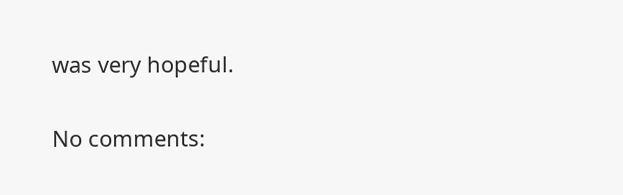was very hopeful.

No comments: